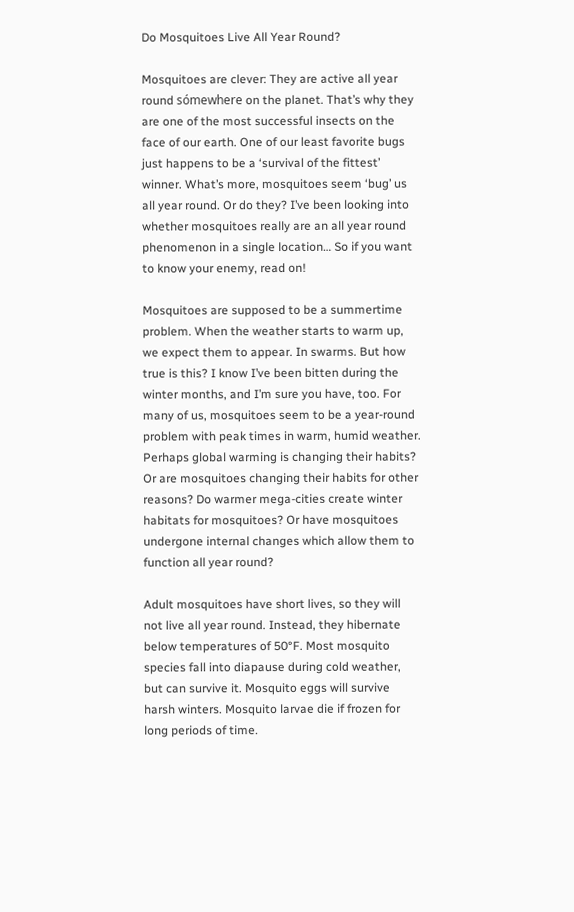Do Mosquitoes Live All Year Round?

Mosquitoes are clever: They are active all year round sómewhere on the planet. That’s why they are one of the most successful insects on the face of our earth. One of our least favorite bugs just happens to be a ‘survival of the fittest’ winner. What’s more, mosquitoes seem ‘bug’ us all year round. Or do they? I’ve been looking into whether mosquitoes really are an all year round phenomenon in a single location… So if you want to know your enemy, read on!

Mosquitoes are supposed to be a summertime problem. When the weather starts to warm up, we expect them to appear. In swarms. But how true is this? I know I’ve been bitten during the winter months, and I’m sure you have, too. For many of us, mosquitoes seem to be a year-round problem with peak times in warm, humid weather. Perhaps global warming is changing their habits? Or are mosquitoes changing their habits for other reasons? Do warmer mega-cities create winter habitats for mosquitoes? Or have mosquitoes undergone internal changes which allow them to function all year round?

Adult mosquitoes have short lives, so they will not live all year round. Instead, they hibernate below temperatures of 50°F. Most mosquito species fall into diapause during cold weather, but can survive it. Mosquito eggs will survive harsh winters. Mosquito larvae die if frozen for long periods of time.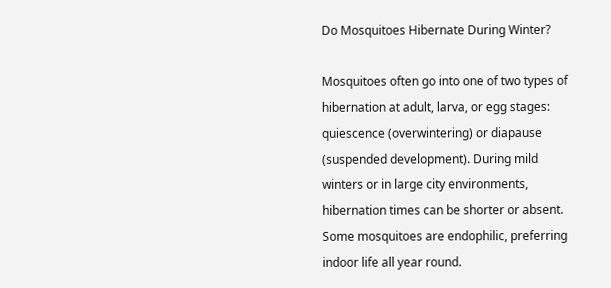Do Mosquitoes Hibernate During Winter?

Mosquitoes often go into one of two types of hibernation at adult, larva, or egg stages: quiescence (overwintering) or diapause (suspended development). During mild winters or in large city environments, hibernation times can be shorter or absent. Some mosquitoes are endophilic, preferring indoor life all year round.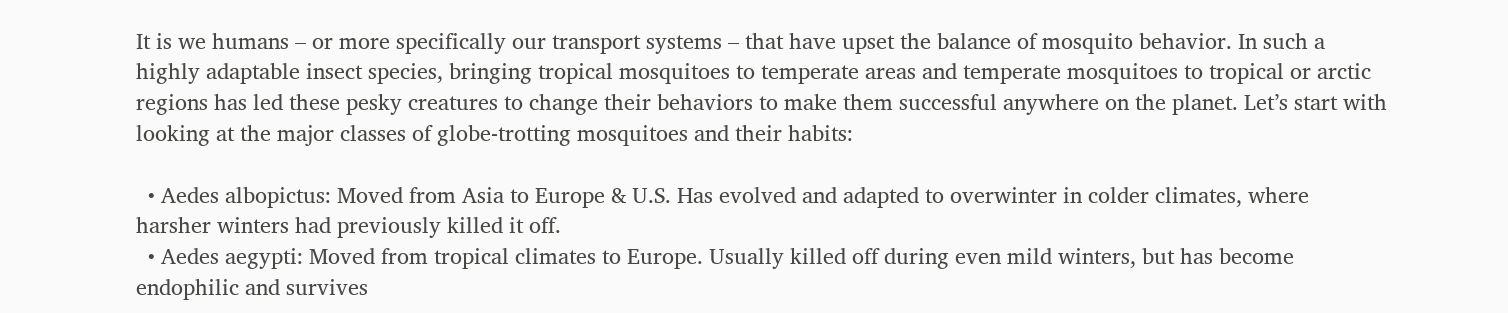It is we humans – or more specifically our transport systems – that have upset the balance of mosquito behavior. In such a highly adaptable insect species, bringing tropical mosquitoes to temperate areas and temperate mosquitoes to tropical or arctic regions has led these pesky creatures to change their behaviors to make them successful anywhere on the planet. Let’s start with looking at the major classes of globe-trotting mosquitoes and their habits:

  • Aedes albopictus: Moved from Asia to Europe & U.S. Has evolved and adapted to overwinter in colder climates, where harsher winters had previously killed it off.
  • Aedes aegypti: Moved from tropical climates to Europe. Usually killed off during even mild winters, but has become endophilic and survives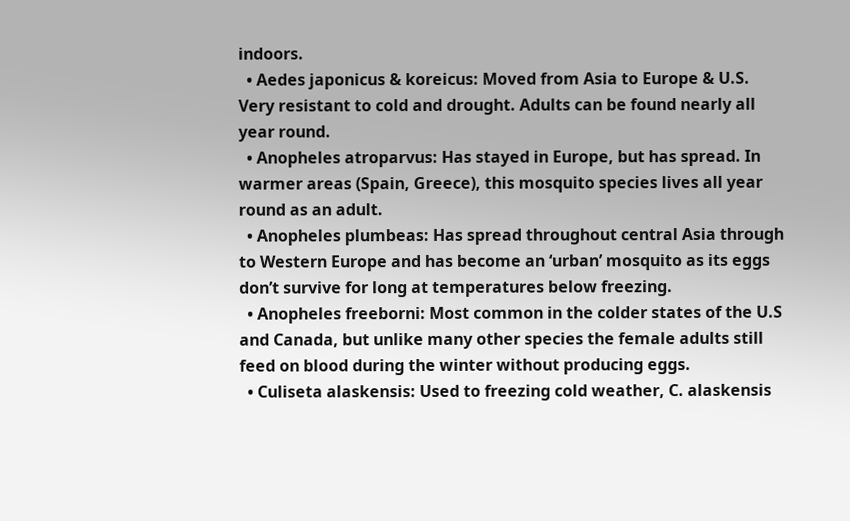indoors.
  • Aedes japonicus & koreicus: Moved from Asia to Europe & U.S. Very resistant to cold and drought. Adults can be found nearly all year round.
  • Anopheles atroparvus: Has stayed in Europe, but has spread. In warmer areas (Spain, Greece), this mosquito species lives all year round as an adult.
  • Anopheles plumbeas: Has spread throughout central Asia through to Western Europe and has become an ‘urban’ mosquito as its eggs don’t survive for long at temperatures below freezing.
  • Anopheles freeborni: Most common in the colder states of the U.S and Canada, but unlike many other species the female adults still feed on blood during the winter without producing eggs.
  • Culiseta alaskensis: Used to freezing cold weather, C. alaskensis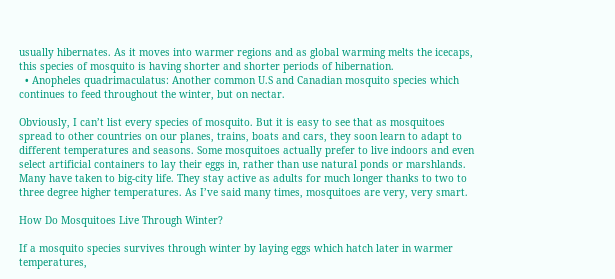usually hibernates. As it moves into warmer regions and as global warming melts the icecaps, this species of mosquito is having shorter and shorter periods of hibernation.
  • Anopheles quadrimaculatus: Another common U.S and Canadian mosquito species which continues to feed throughout the winter, but on nectar.

Obviously, I can’t list every species of mosquito. But it is easy to see that as mosquitoes spread to other countries on our planes, trains, boats and cars, they soon learn to adapt to different temperatures and seasons. Some mosquitoes actually prefer to live indoors and even select artificial containers to lay their eggs in, rather than use natural ponds or marshlands. Many have taken to big-city life. They stay active as adults for much longer thanks to two to three degree higher temperatures. As I’ve said many times, mosquitoes are very, very smart.

How Do Mosquitoes Live Through Winter?

If a mosquito species survives through winter by laying eggs which hatch later in warmer temperatures,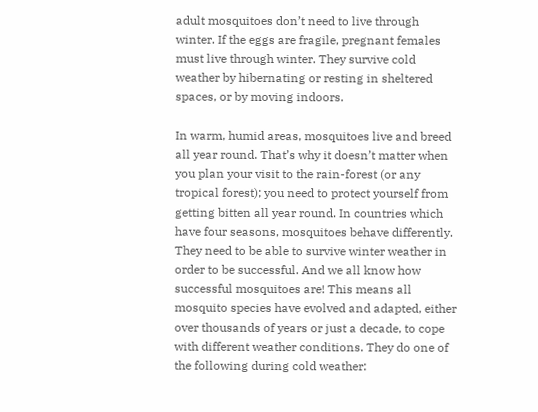adult mosquitoes don’t need to live through winter. If the eggs are fragile, pregnant females must live through winter. They survive cold weather by hibernating or resting in sheltered spaces, or by moving indoors.

In warm, humid areas, mosquitoes live and breed all year round. That’s why it doesn’t matter when you plan your visit to the rain-forest (or any tropical forest); you need to protect yourself from getting bitten all year round. In countries which have four seasons, mosquitoes behave differently. They need to be able to survive winter weather in order to be successful. And we all know how successful mosquitoes are! This means all mosquito species have evolved and adapted, either over thousands of years or just a decade, to cope with different weather conditions. They do one of the following during cold weather: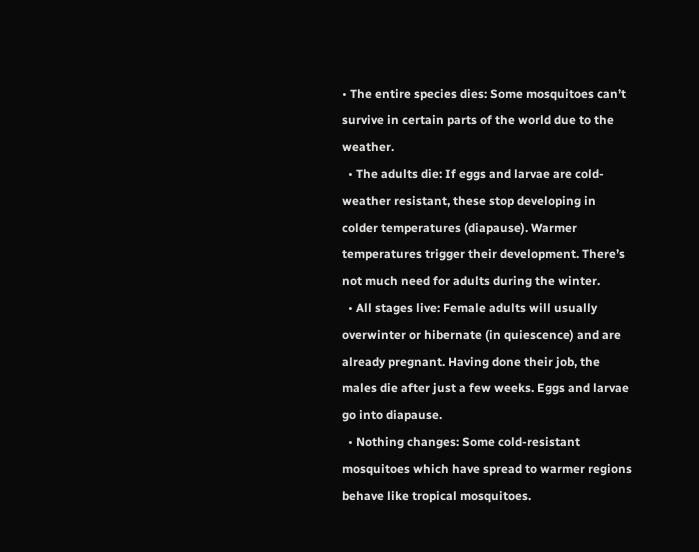• The entire species dies: Some mosquitoes can’t survive in certain parts of the world due to the weather.
  • The adults die: If eggs and larvae are cold-weather resistant, these stop developing in colder temperatures (diapause). Warmer temperatures trigger their development. There’s not much need for adults during the winter.
  • All stages live: Female adults will usually overwinter or hibernate (in quiescence) and are already pregnant. Having done their job, the males die after just a few weeks. Eggs and larvae go into diapause.
  • Nothing changes: Some cold-resistant mosquitoes which have spread to warmer regions behave like tropical mosquitoes.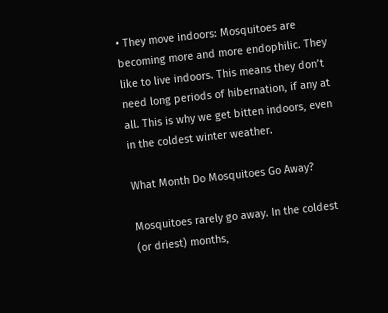• They move indoors: Mosquitoes are becoming more and more endophilic. They like to live indoors. This means they don’t need long periods of hibernation, if any at all. This is why we get bitten indoors, even in the coldest winter weather.

What Month Do Mosquitoes Go Away?

Mosquitoes rarely go away. In the coldest (or driest) months,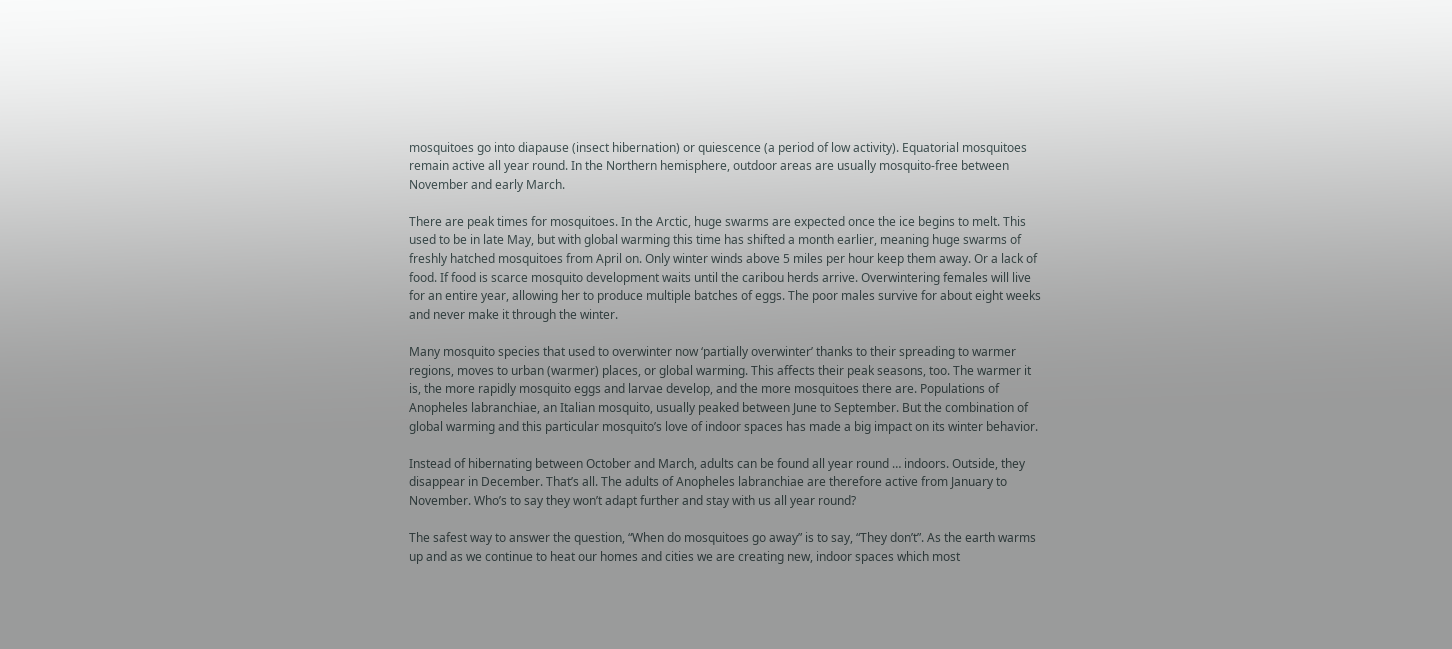mosquitoes go into diapause (insect hibernation) or quiescence (a period of low activity). Equatorial mosquitoes remain active all year round. In the Northern hemisphere, outdoor areas are usually mosquito-free between November and early March.

There are peak times for mosquitoes. In the Arctic, huge swarms are expected once the ice begins to melt. This used to be in late May, but with global warming this time has shifted a month earlier, meaning huge swarms of freshly hatched mosquitoes from April on. Only winter winds above 5 miles per hour keep them away. Or a lack of food. If food is scarce mosquito development waits until the caribou herds arrive. Overwintering females will live for an entire year, allowing her to produce multiple batches of eggs. The poor males survive for about eight weeks and never make it through the winter.

Many mosquito species that used to overwinter now ‘partially overwinter’ thanks to their spreading to warmer regions, moves to urban (warmer) places, or global warming. This affects their peak seasons, too. The warmer it is, the more rapidly mosquito eggs and larvae develop, and the more mosquitoes there are. Populations of Anopheles labranchiae, an Italian mosquito, usually peaked between June to September. But the combination of global warming and this particular mosquito’s love of indoor spaces has made a big impact on its winter behavior.

Instead of hibernating between October and March, adults can be found all year round … indoors. Outside, they disappear in December. That’s all. The adults of Anopheles labranchiae are therefore active from January to November. Who’s to say they won’t adapt further and stay with us all year round?

The safest way to answer the question, “When do mosquitoes go away” is to say, “They don’t”. As the earth warms up and as we continue to heat our homes and cities we are creating new, indoor spaces which most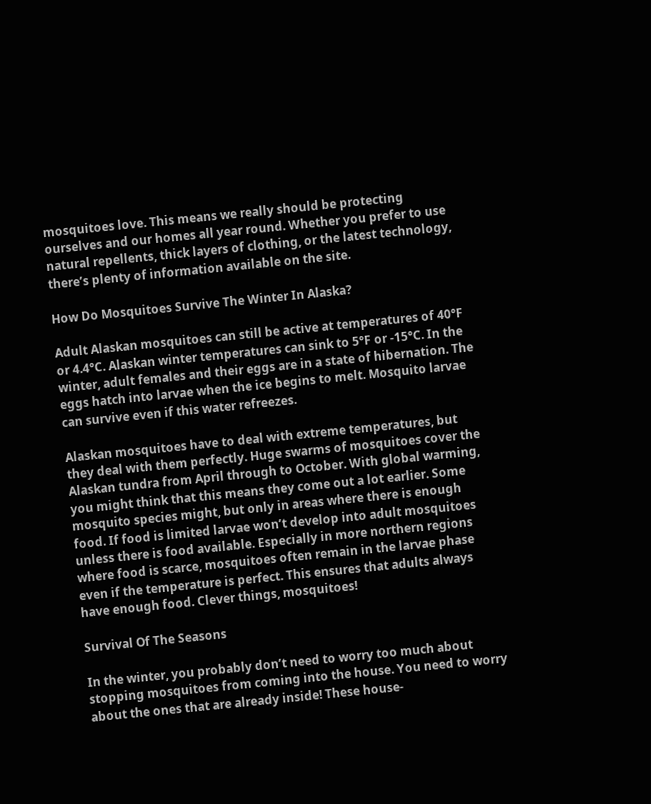mosquitoes love. This means we really should be protecting ourselves and our homes all year round. Whether you prefer to use natural repellents, thick layers of clothing, or the latest technology, there’s plenty of information available on the site.

How Do Mosquitoes Survive The Winter In Alaska?

Adult Alaskan mosquitoes can still be active at temperatures of 40°F or 4.4°C. Alaskan winter temperatures can sink to 5°F or -15°C. In the winter, adult females and their eggs are in a state of hibernation. The eggs hatch into larvae when the ice begins to melt. Mosquito larvae can survive even if this water refreezes.

Alaskan mosquitoes have to deal with extreme temperatures, but they deal with them perfectly. Huge swarms of mosquitoes cover the Alaskan tundra from April through to October. With global warming, you might think that this means they come out a lot earlier. Some mosquito species might, but only in areas where there is enough food. If food is limited larvae won’t develop into adult mosquitoes unless there is food available. Especially in more northern regions where food is scarce, mosquitoes often remain in the larvae phase even if the temperature is perfect. This ensures that adults always have enough food. Clever things, mosquitoes!

Survival Of The Seasons

In the winter, you probably don’t need to worry too much about stopping mosquitoes from coming into the house. You need to worry about the ones that are already inside! These house-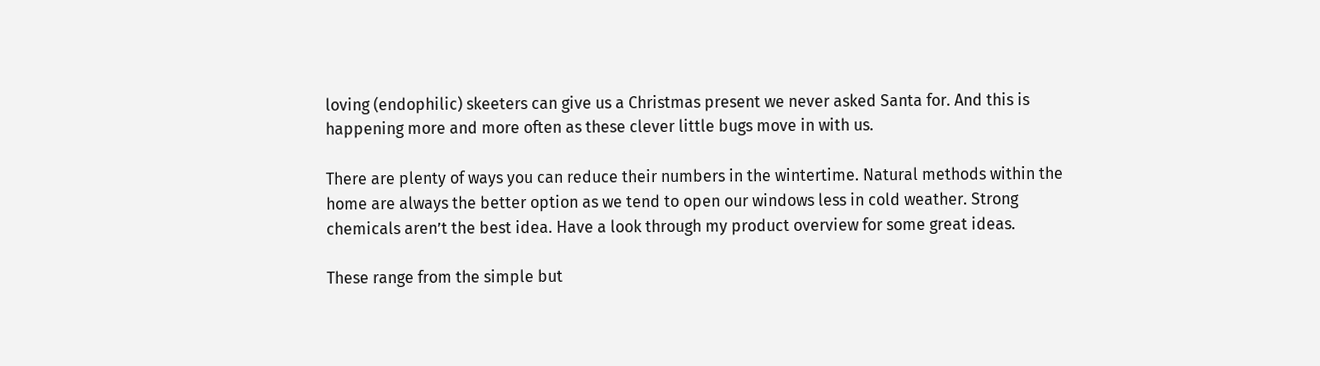loving (endophilic) skeeters can give us a Christmas present we never asked Santa for. And this is happening more and more often as these clever little bugs move in with us.

There are plenty of ways you can reduce their numbers in the wintertime. Natural methods within the home are always the better option as we tend to open our windows less in cold weather. Strong chemicals aren’t the best idea. Have a look through my product overview for some great ideas.

These range from the simple but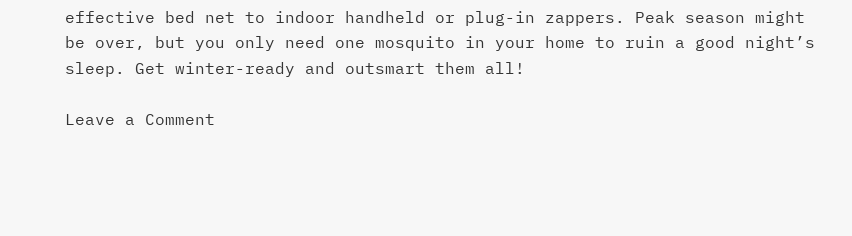effective bed net to indoor handheld or plug-in zappers. Peak season might be over, but you only need one mosquito in your home to ruin a good night’s sleep. Get winter-ready and outsmart them all!

Leave a Comment